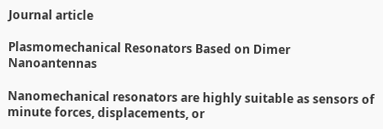Journal article

Plasmomechanical Resonators Based on Dimer Nanoantennas

Nanomechanical resonators are highly suitable as sensors of minute forces, displacements, or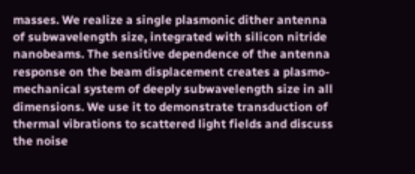masses. We realize a single plasmonic dither antenna of subwavelength size, integrated with silicon nitride nanobeams. The sensitive dependence of the antenna response on the beam displacement creates a plasmo-mechanical system of deeply subwavelength size in all dimensions. We use it to demonstrate transduction of thermal vibrations to scattered light fields and discuss the noise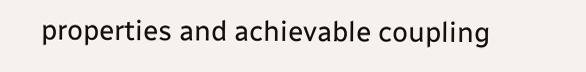properties and achievable coupling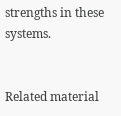strengths in these systems.


Related material